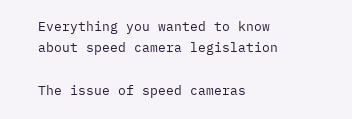Everything you wanted to know about speed camera legislation

The issue of speed cameras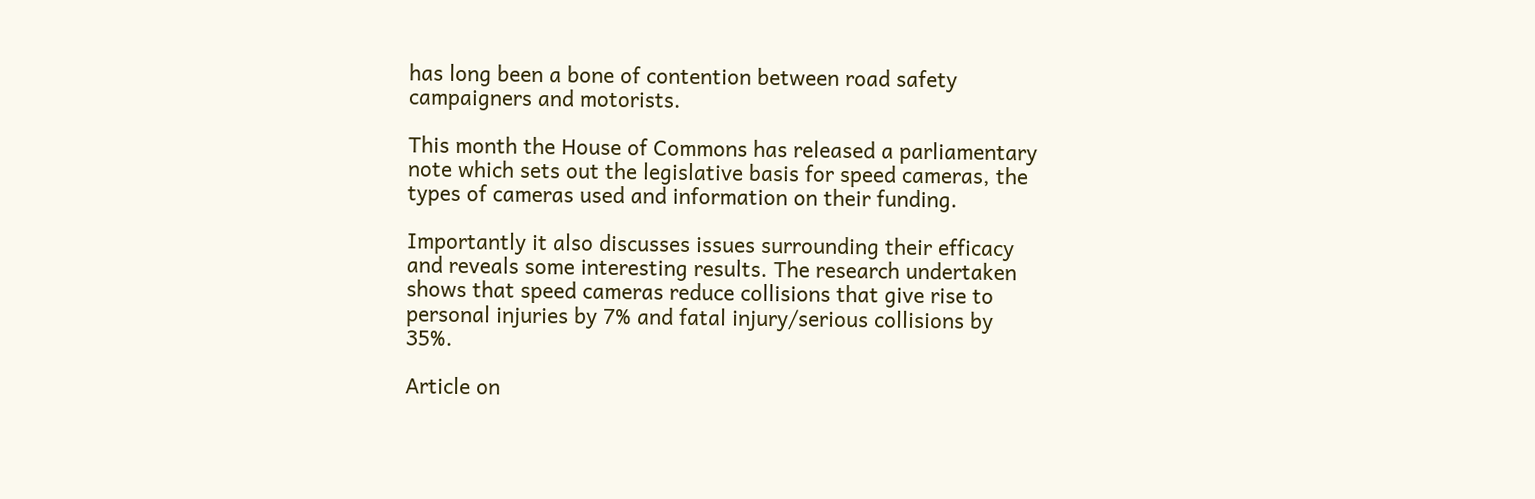has long been a bone of contention between road safety campaigners and motorists.

This month the House of Commons has released a parliamentary note which sets out the legislative basis for speed cameras, the types of cameras used and information on their funding.

Importantly it also discusses issues surrounding their efficacy and reveals some interesting results. The research undertaken shows that speed cameras reduce collisions that give rise to personal injuries by 7% and fatal injury/serious collisions by 35%.

Article on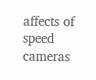affects of speed cameras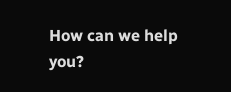How can we help you?